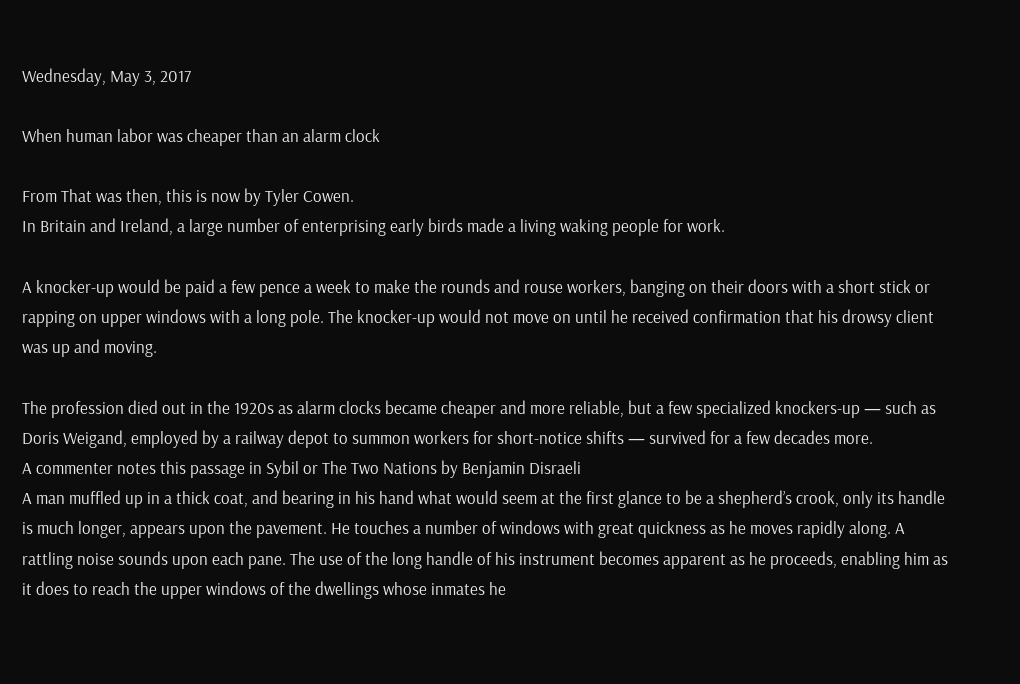Wednesday, May 3, 2017

When human labor was cheaper than an alarm clock

From That was then, this is now by Tyler Cowen.
In Britain and Ireland, a large number of enterprising early birds made a living waking people for work.

A knocker-up would be paid a few pence a week to make the rounds and rouse workers, banging on their doors with a short stick or rapping on upper windows with a long pole. The knocker-up would not move on until he received confirmation that his drowsy client was up and moving.

The profession died out in the 1920s as alarm clocks became cheaper and more reliable, but a few specialized knockers-up — such as Doris Weigand, employed by a railway depot to summon workers for short-notice shifts — survived for a few decades more.
A commenter notes this passage in Sybil or The Two Nations by Benjamin Disraeli
A man muffled up in a thick coat, and bearing in his hand what would seem at the first glance to be a shepherd’s crook, only its handle is much longer, appears upon the pavement. He touches a number of windows with great quickness as he moves rapidly along. A rattling noise sounds upon each pane. The use of the long handle of his instrument becomes apparent as he proceeds, enabling him as it does to reach the upper windows of the dwellings whose inmates he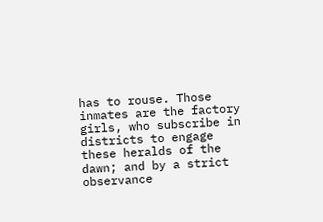has to rouse. Those inmates are the factory girls, who subscribe in districts to engage these heralds of the dawn; and by a strict observance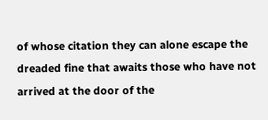of whose citation they can alone escape the dreaded fine that awaits those who have not arrived at the door of the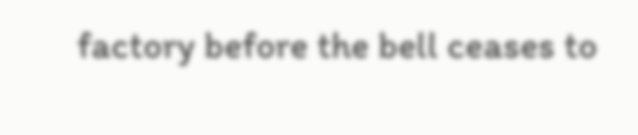factory before the bell ceases to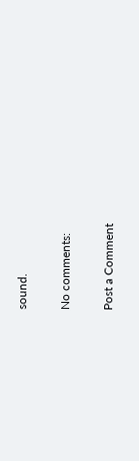sound.

No comments:

Post a Comment